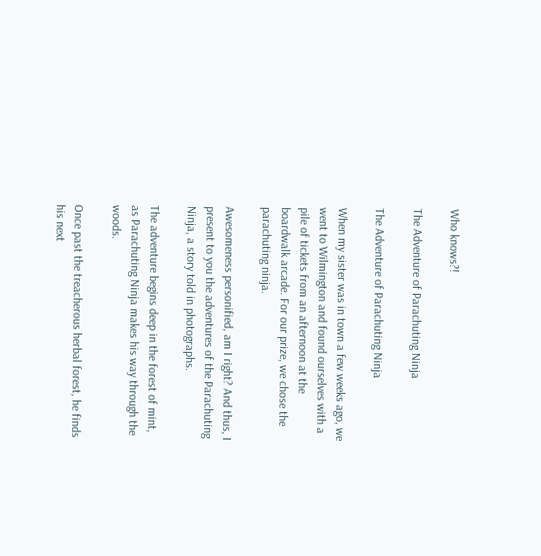Who knows?!

The Adventure of Parachuting Ninja

The Adventure of Parachuting Ninja

When my sister was in town a few weeks ago, we went to Wilmington and found ourselves with a pile of tickets from an afternoon at the boardwalk arcade. For our prize, we chose the parachuting ninja.

Awesomeness personified, am I right? And thus, I present to you the adventures of the Parachuting Ninja, a story told in photographs.

The adventure begins deep in the forest of mint, as Parachuting Ninja makes his way through the woods.

Once past the treacherous herbal forest, he finds his next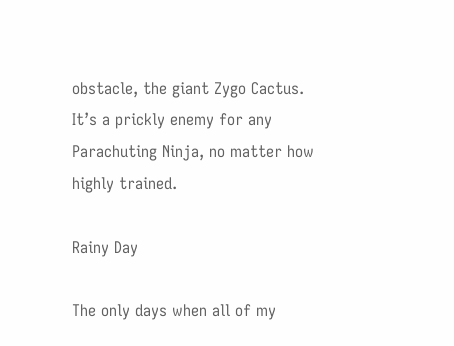obstacle, the giant Zygo Cactus. It’s a prickly enemy for any Parachuting Ninja, no matter how highly trained.

Rainy Day

The only days when all of my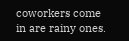coworkers come in are rainy ones.